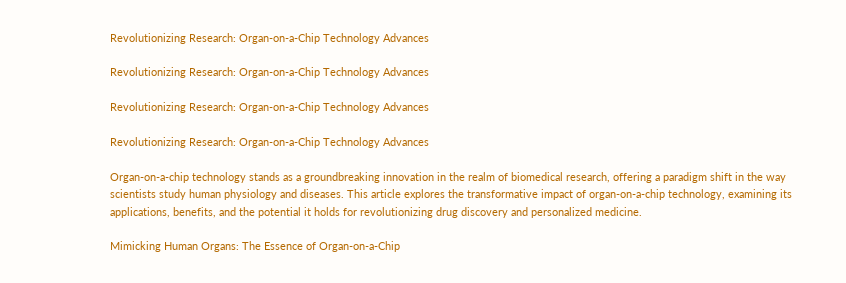Revolutionizing Research: Organ-on-a-Chip Technology Advances

Revolutionizing Research: Organ-on-a-Chip Technology Advances

Revolutionizing Research: Organ-on-a-Chip Technology Advances

Revolutionizing Research: Organ-on-a-Chip Technology Advances

Organ-on-a-chip technology stands as a groundbreaking innovation in the realm of biomedical research, offering a paradigm shift in the way scientists study human physiology and diseases. This article explores the transformative impact of organ-on-a-chip technology, examining its applications, benefits, and the potential it holds for revolutionizing drug discovery and personalized medicine.

Mimicking Human Organs: The Essence of Organ-on-a-Chip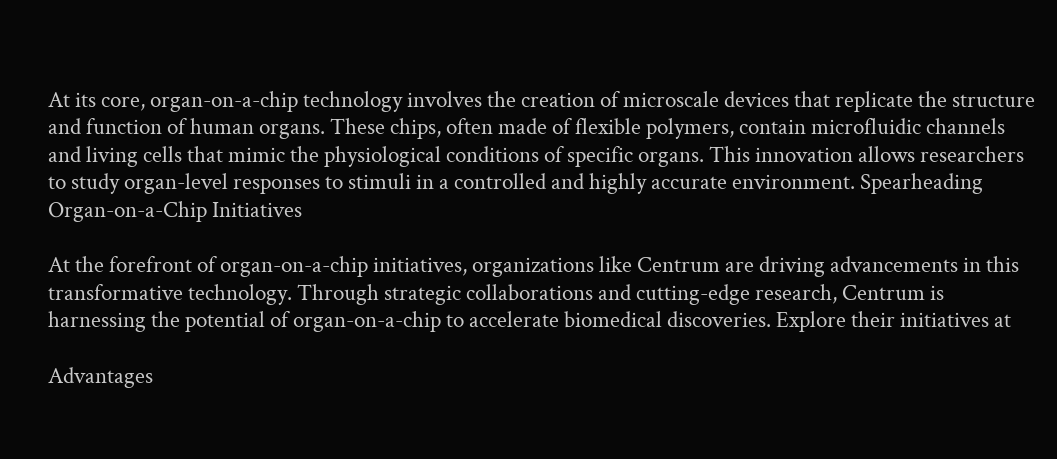At its core, organ-on-a-chip technology involves the creation of microscale devices that replicate the structure and function of human organs. These chips, often made of flexible polymers, contain microfluidic channels and living cells that mimic the physiological conditions of specific organs. This innovation allows researchers to study organ-level responses to stimuli in a controlled and highly accurate environment. Spearheading Organ-on-a-Chip Initiatives

At the forefront of organ-on-a-chip initiatives, organizations like Centrum are driving advancements in this transformative technology. Through strategic collaborations and cutting-edge research, Centrum is harnessing the potential of organ-on-a-chip to accelerate biomedical discoveries. Explore their initiatives at

Advantages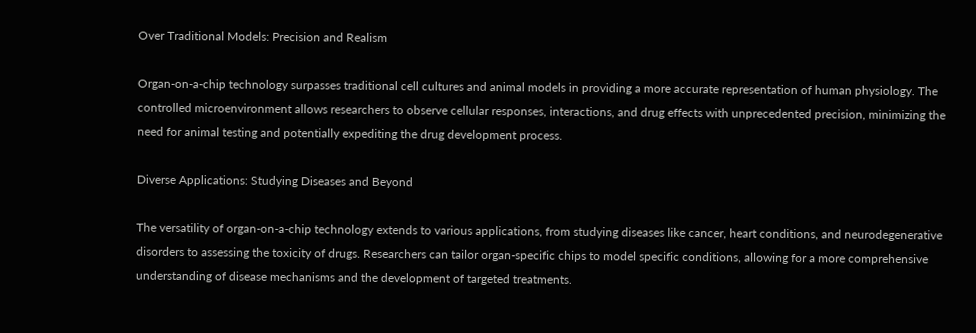Over Traditional Models: Precision and Realism

Organ-on-a-chip technology surpasses traditional cell cultures and animal models in providing a more accurate representation of human physiology. The controlled microenvironment allows researchers to observe cellular responses, interactions, and drug effects with unprecedented precision, minimizing the need for animal testing and potentially expediting the drug development process.

Diverse Applications: Studying Diseases and Beyond

The versatility of organ-on-a-chip technology extends to various applications, from studying diseases like cancer, heart conditions, and neurodegenerative disorders to assessing the toxicity of drugs. Researchers can tailor organ-specific chips to model specific conditions, allowing for a more comprehensive understanding of disease mechanisms and the development of targeted treatments.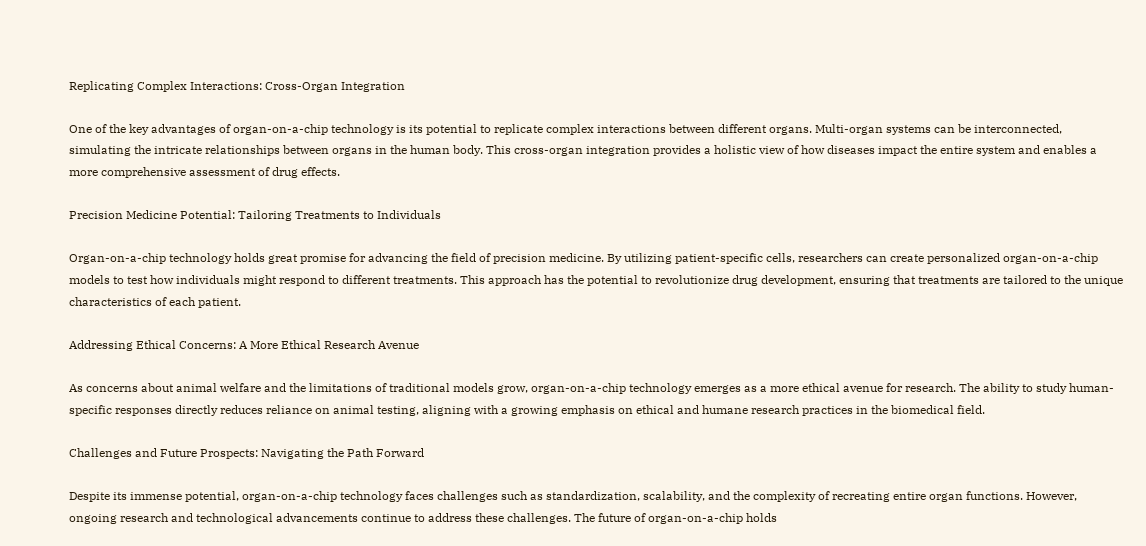Replicating Complex Interactions: Cross-Organ Integration

One of the key advantages of organ-on-a-chip technology is its potential to replicate complex interactions between different organs. Multi-organ systems can be interconnected, simulating the intricate relationships between organs in the human body. This cross-organ integration provides a holistic view of how diseases impact the entire system and enables a more comprehensive assessment of drug effects.

Precision Medicine Potential: Tailoring Treatments to Individuals

Organ-on-a-chip technology holds great promise for advancing the field of precision medicine. By utilizing patient-specific cells, researchers can create personalized organ-on-a-chip models to test how individuals might respond to different treatments. This approach has the potential to revolutionize drug development, ensuring that treatments are tailored to the unique characteristics of each patient.

Addressing Ethical Concerns: A More Ethical Research Avenue

As concerns about animal welfare and the limitations of traditional models grow, organ-on-a-chip technology emerges as a more ethical avenue for research. The ability to study human-specific responses directly reduces reliance on animal testing, aligning with a growing emphasis on ethical and humane research practices in the biomedical field.

Challenges and Future Prospects: Navigating the Path Forward

Despite its immense potential, organ-on-a-chip technology faces challenges such as standardization, scalability, and the complexity of recreating entire organ functions. However, ongoing research and technological advancements continue to address these challenges. The future of organ-on-a-chip holds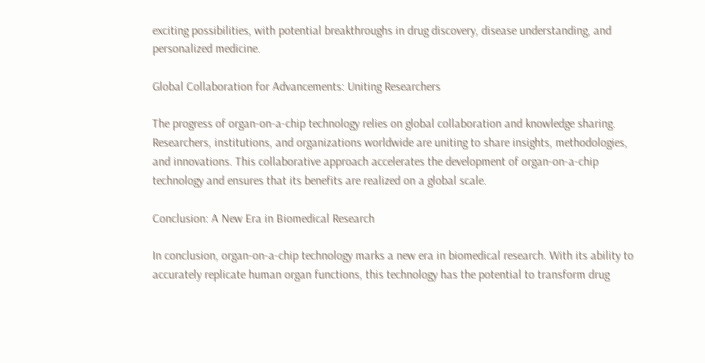exciting possibilities, with potential breakthroughs in drug discovery, disease understanding, and personalized medicine.

Global Collaboration for Advancements: Uniting Researchers

The progress of organ-on-a-chip technology relies on global collaboration and knowledge sharing. Researchers, institutions, and organizations worldwide are uniting to share insights, methodologies, and innovations. This collaborative approach accelerates the development of organ-on-a-chip technology and ensures that its benefits are realized on a global scale.

Conclusion: A New Era in Biomedical Research

In conclusion, organ-on-a-chip technology marks a new era in biomedical research. With its ability to accurately replicate human organ functions, this technology has the potential to transform drug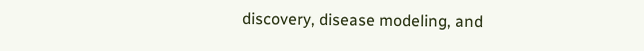discovery, disease modeling, and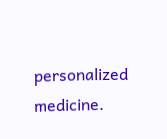personalized medicine.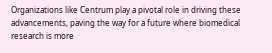Organizations like Centrum play a pivotal role in driving these advancements, paving the way for a future where biomedical research is more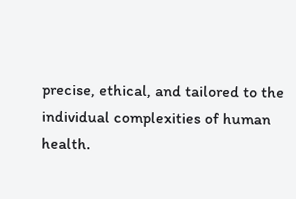precise, ethical, and tailored to the individual complexities of human health.